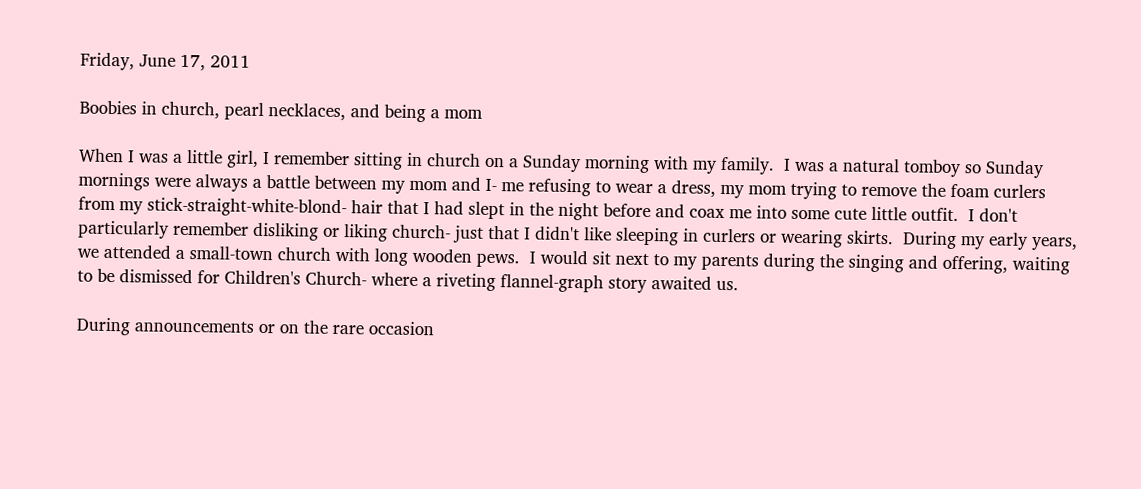Friday, June 17, 2011

Boobies in church, pearl necklaces, and being a mom

When I was a little girl, I remember sitting in church on a Sunday morning with my family.  I was a natural tomboy so Sunday mornings were always a battle between my mom and I- me refusing to wear a dress, my mom trying to remove the foam curlers from my stick-straight-white-blond- hair that I had slept in the night before and coax me into some cute little outfit.  I don't particularly remember disliking or liking church- just that I didn't like sleeping in curlers or wearing skirts.  During my early years, we attended a small-town church with long wooden pews.  I would sit next to my parents during the singing and offering, waiting to be dismissed for Children's Church- where a riveting flannel-graph story awaited us.

During announcements or on the rare occasion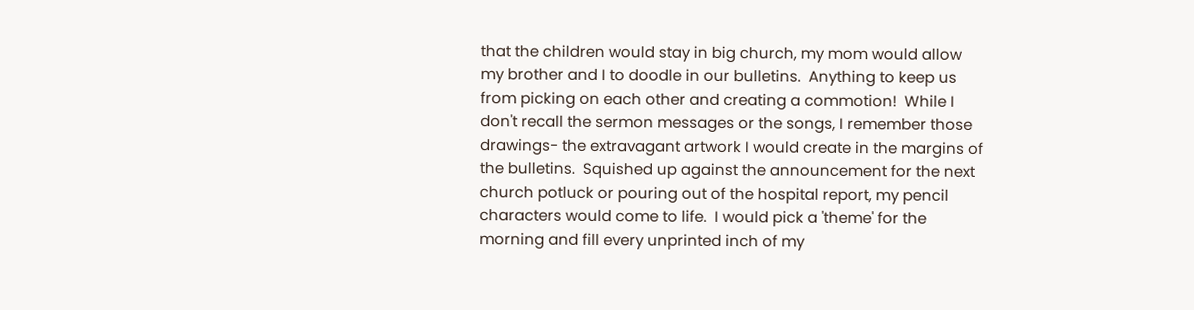that the children would stay in big church, my mom would allow my brother and I to doodle in our bulletins.  Anything to keep us from picking on each other and creating a commotion!  While I don't recall the sermon messages or the songs, I remember those drawings- the extravagant artwork I would create in the margins of the bulletins.  Squished up against the announcement for the next church potluck or pouring out of the hospital report, my pencil characters would come to life.  I would pick a 'theme' for the morning and fill every unprinted inch of my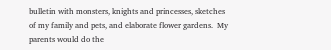bulletin with monsters, knights and princesses, sketches of my family and pets, and elaborate flower gardens.  My parents would do the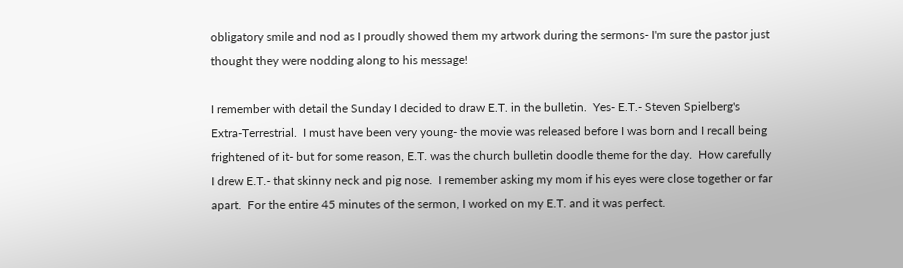obligatory smile and nod as I proudly showed them my artwork during the sermons- I'm sure the pastor just thought they were nodding along to his message!

I remember with detail the Sunday I decided to draw E.T. in the bulletin.  Yes- E.T.- Steven Spielberg's Extra-Terrestrial.  I must have been very young- the movie was released before I was born and I recall being frightened of it- but for some reason, E.T. was the church bulletin doodle theme for the day.  How carefully I drew E.T.- that skinny neck and pig nose.  I remember asking my mom if his eyes were close together or far apart.  For the entire 45 minutes of the sermon, I worked on my E.T. and it was perfect.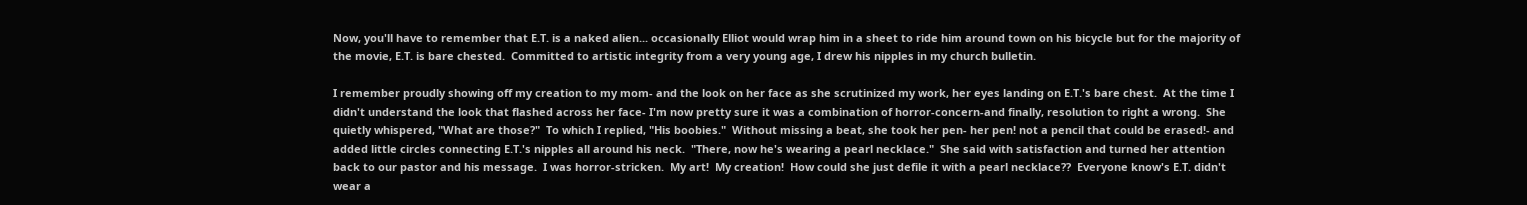Now, you'll have to remember that E.T. is a naked alien... occasionally Elliot would wrap him in a sheet to ride him around town on his bicycle but for the majority of the movie, E.T. is bare chested.  Committed to artistic integrity from a very young age, I drew his nipples in my church bulletin.

I remember proudly showing off my creation to my mom- and the look on her face as she scrutinized my work, her eyes landing on E.T.'s bare chest.  At the time I didn't understand the look that flashed across her face- I'm now pretty sure it was a combination of horror-concern-and finally, resolution to right a wrong.  She quietly whispered, "What are those?"  To which I replied, "His boobies."  Without missing a beat, she took her pen- her pen! not a pencil that could be erased!- and added little circles connecting E.T.'s nipples all around his neck.  "There, now he's wearing a pearl necklace."  She said with satisfaction and turned her attention back to our pastor and his message.  I was horror-stricken.  My art!  My creation!  How could she just defile it with a pearl necklace??  Everyone know's E.T. didn't wear a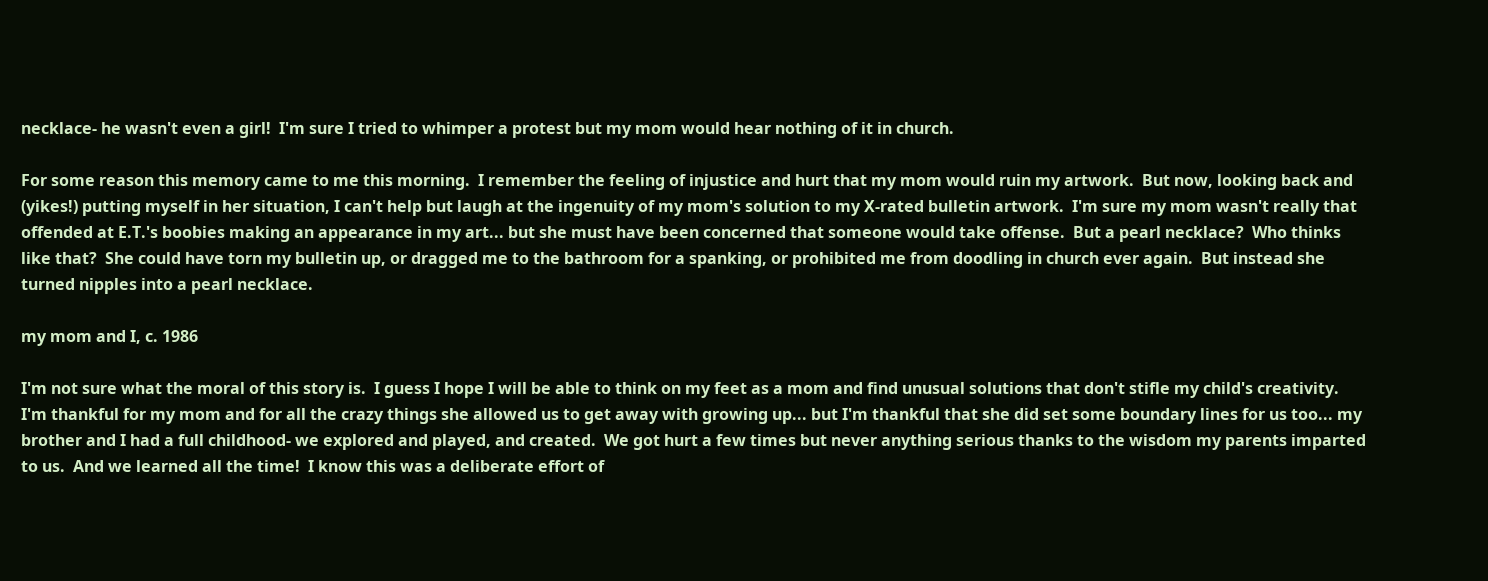necklace- he wasn't even a girl!  I'm sure I tried to whimper a protest but my mom would hear nothing of it in church.

For some reason this memory came to me this morning.  I remember the feeling of injustice and hurt that my mom would ruin my artwork.  But now, looking back and (yikes!) putting myself in her situation, I can't help but laugh at the ingenuity of my mom's solution to my X-rated bulletin artwork.  I'm sure my mom wasn't really that offended at E.T.'s boobies making an appearance in my art... but she must have been concerned that someone would take offense.  But a pearl necklace?  Who thinks like that?  She could have torn my bulletin up, or dragged me to the bathroom for a spanking, or prohibited me from doodling in church ever again.  But instead she turned nipples into a pearl necklace.

my mom and I, c. 1986

I'm not sure what the moral of this story is.  I guess I hope I will be able to think on my feet as a mom and find unusual solutions that don't stifle my child's creativity.  I'm thankful for my mom and for all the crazy things she allowed us to get away with growing up... but I'm thankful that she did set some boundary lines for us too... my brother and I had a full childhood- we explored and played, and created.  We got hurt a few times but never anything serious thanks to the wisdom my parents imparted to us.  And we learned all the time!  I know this was a deliberate effort of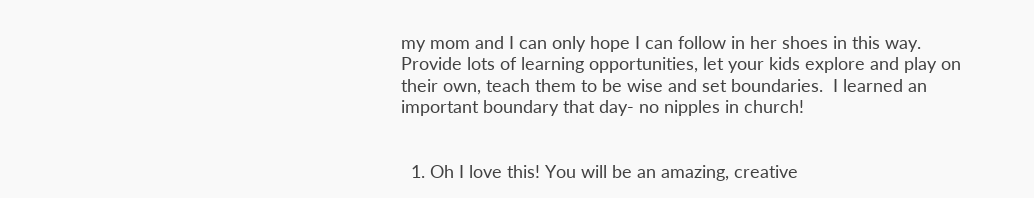my mom and I can only hope I can follow in her shoes in this way.   Provide lots of learning opportunities, let your kids explore and play on their own, teach them to be wise and set boundaries.  I learned an important boundary that day- no nipples in church!


  1. Oh I love this! You will be an amazing, creative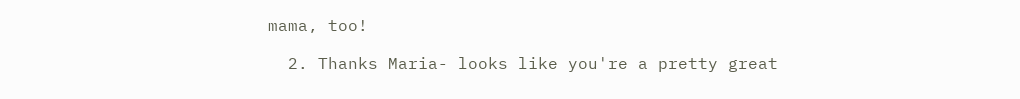mama, too!

  2. Thanks Maria- looks like you're a pretty great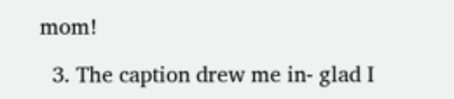mom!

  3. The caption drew me in- glad I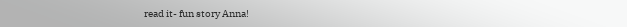read it- fun story Anna!